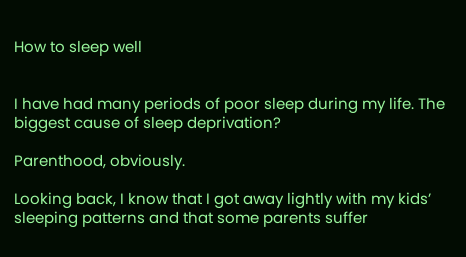How to sleep well


I have had many periods of poor sleep during my life. The biggest cause of sleep deprivation?

Parenthood, obviously.

Looking back, I know that I got away lightly with my kids’ sleeping patterns and that some parents suffer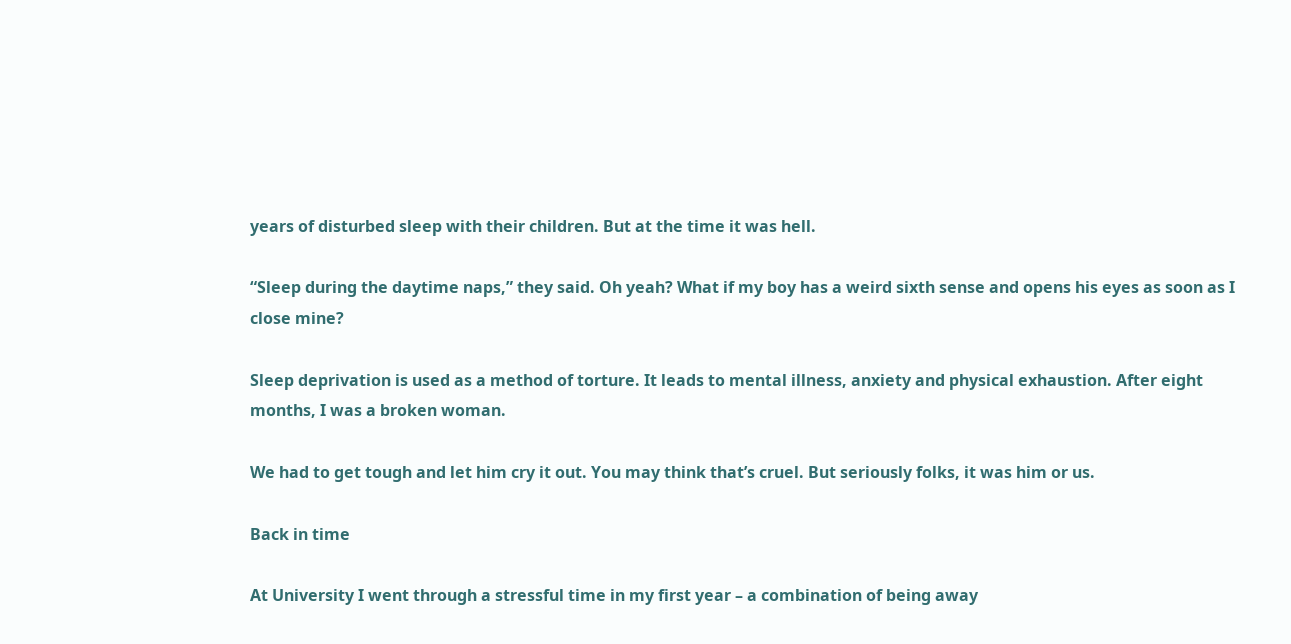years of disturbed sleep with their children. But at the time it was hell.

“Sleep during the daytime naps,” they said. Oh yeah? What if my boy has a weird sixth sense and opens his eyes as soon as I close mine?

Sleep deprivation is used as a method of torture. It leads to mental illness, anxiety and physical exhaustion. After eight months, I was a broken woman.

We had to get tough and let him cry it out. You may think that’s cruel. But seriously folks, it was him or us.

Back in time

At University I went through a stressful time in my first year – a combination of being away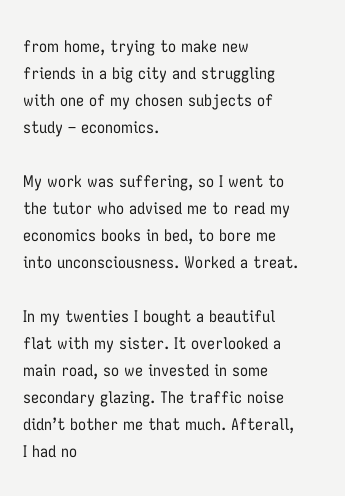from home, trying to make new friends in a big city and struggling with one of my chosen subjects of study – economics.

My work was suffering, so I went to the tutor who advised me to read my economics books in bed, to bore me into unconsciousness. Worked a treat.

In my twenties I bought a beautiful flat with my sister. It overlooked a main road, so we invested in some secondary glazing. The traffic noise didn’t bother me that much. Afterall, I had no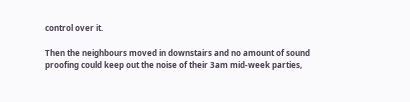control over it.

Then the neighbours moved in downstairs and no amount of sound proofing could keep out the noise of their 3am mid-week parties,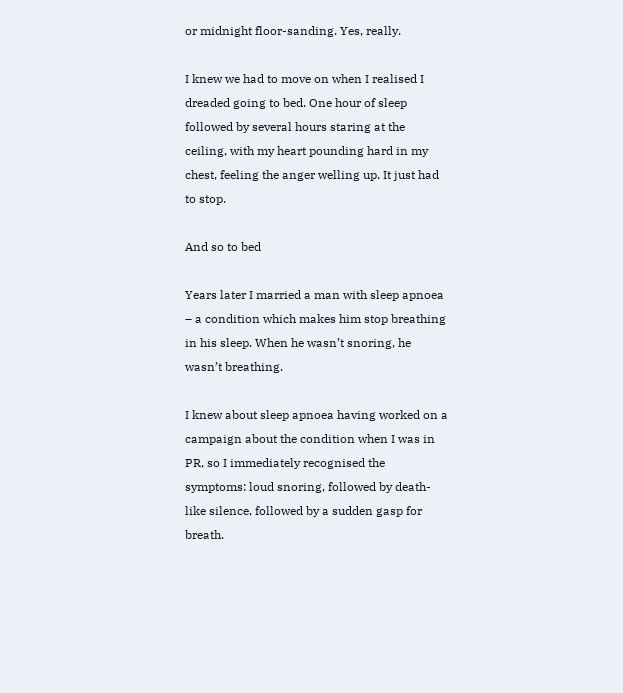or midnight floor-sanding. Yes, really.

I knew we had to move on when I realised I dreaded going to bed. One hour of sleep followed by several hours staring at the ceiling, with my heart pounding hard in my chest, feeling the anger welling up. It just had to stop.

And so to bed

Years later I married a man with sleep apnoea – a condition which makes him stop breathing in his sleep. When he wasn’t snoring, he wasn’t breathing.

I knew about sleep apnoea having worked on a campaign about the condition when I was in PR, so I immediately recognised the symptoms: loud snoring, followed by death-like silence, followed by a sudden gasp for breath.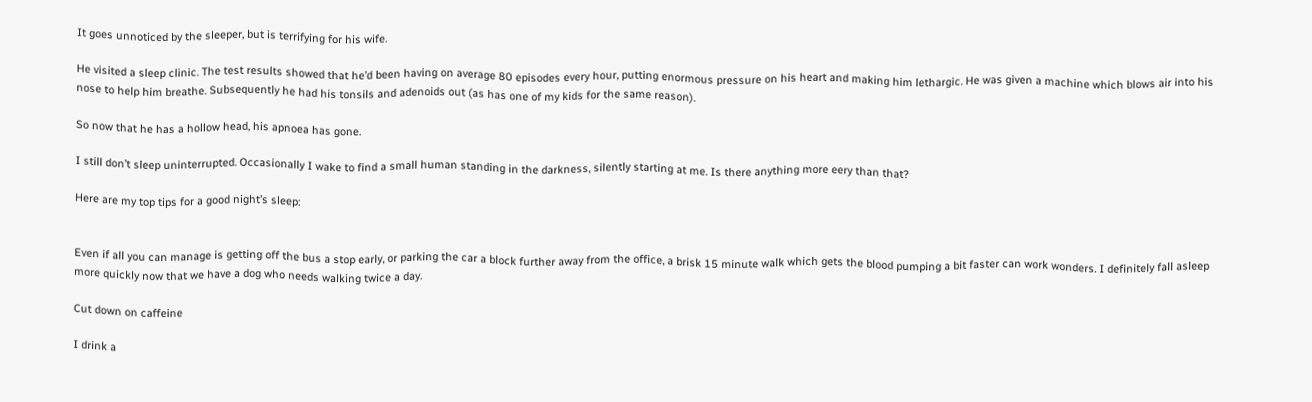It goes unnoticed by the sleeper, but is terrifying for his wife.

He visited a sleep clinic. The test results showed that he’d been having on average 80 episodes every hour, putting enormous pressure on his heart and making him lethargic. He was given a machine which blows air into his nose to help him breathe. Subsequently he had his tonsils and adenoids out (as has one of my kids for the same reason).

So now that he has a hollow head, his apnoea has gone.

I still don’t sleep uninterrupted. Occasionally I wake to find a small human standing in the darkness, silently starting at me. Is there anything more eery than that?

Here are my top tips for a good night’s sleep:


Even if all you can manage is getting off the bus a stop early, or parking the car a block further away from the office, a brisk 15 minute walk which gets the blood pumping a bit faster can work wonders. I definitely fall asleep more quickly now that we have a dog who needs walking twice a day.

Cut down on caffeine

I drink a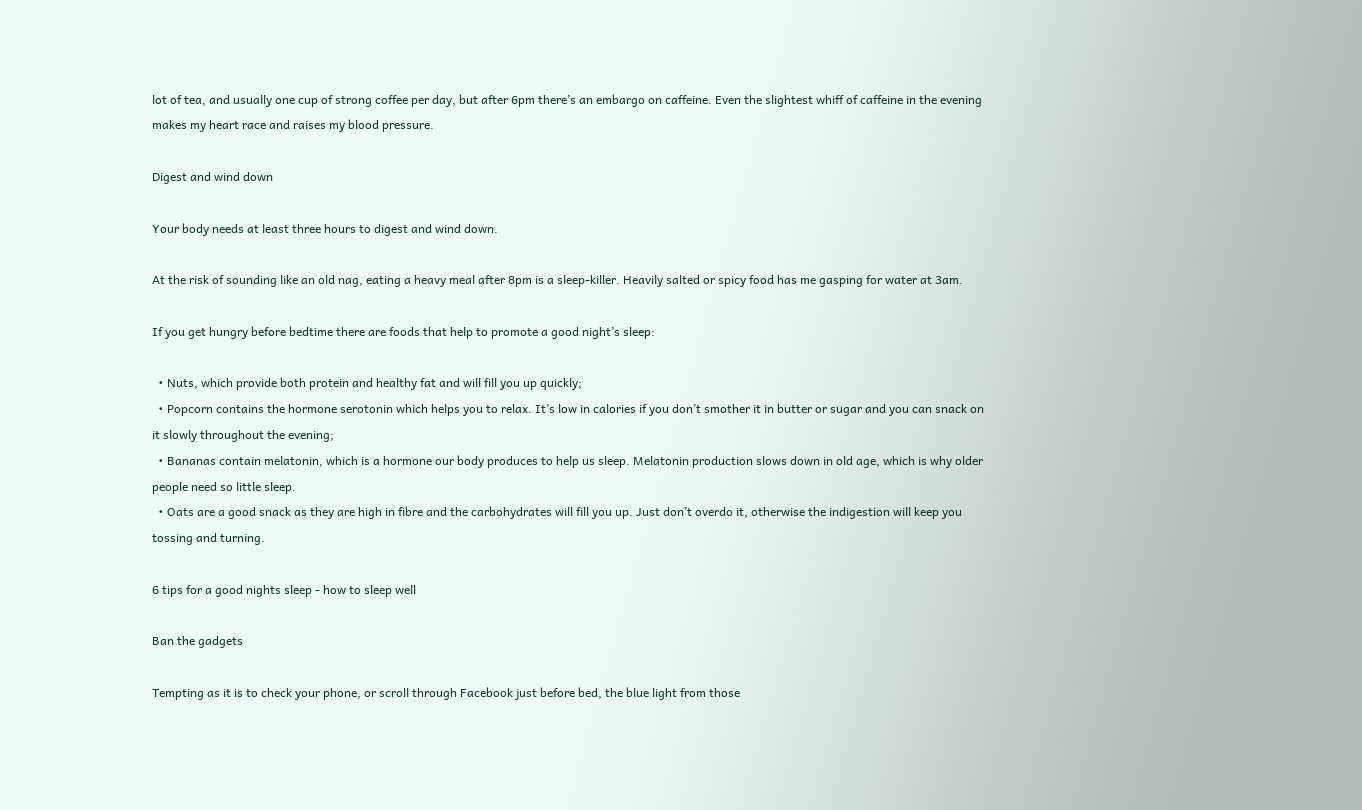lot of tea, and usually one cup of strong coffee per day, but after 6pm there’s an embargo on caffeine. Even the slightest whiff of caffeine in the evening makes my heart race and raises my blood pressure.

Digest and wind down

Your body needs at least three hours to digest and wind down.

At the risk of sounding like an old nag, eating a heavy meal after 8pm is a sleep-killer. Heavily salted or spicy food has me gasping for water at 3am.

If you get hungry before bedtime there are foods that help to promote a good night’s sleep:

  • Nuts, which provide both protein and healthy fat and will fill you up quickly;
  • Popcorn contains the hormone serotonin which helps you to relax. It’s low in calories if you don’t smother it in butter or sugar and you can snack on it slowly throughout the evening;
  • Bananas contain melatonin, which is a hormone our body produces to help us sleep. Melatonin production slows down in old age, which is why older people need so little sleep.
  • Oats are a good snack as they are high in fibre and the carbohydrates will fill you up. Just don’t overdo it, otherwise the indigestion will keep you tossing and turning.

6 tips for a good nights sleep - how to sleep well

Ban the gadgets

Tempting as it is to check your phone, or scroll through Facebook just before bed, the blue light from those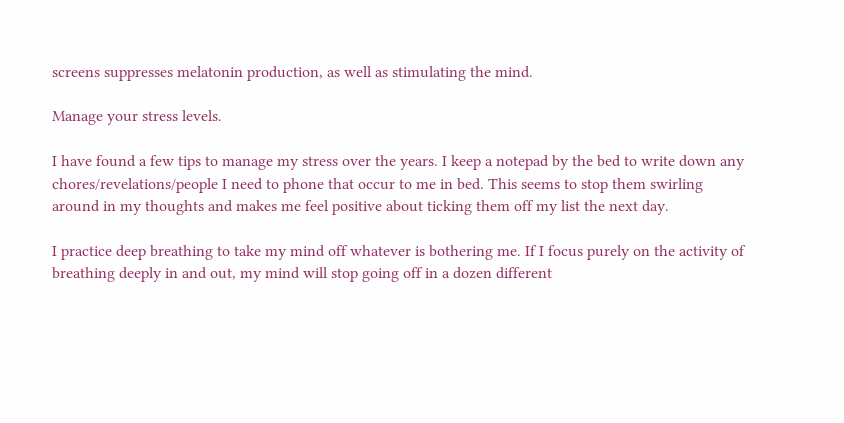screens suppresses melatonin production, as well as stimulating the mind.

Manage your stress levels.

I have found a few tips to manage my stress over the years. I keep a notepad by the bed to write down any chores/revelations/people I need to phone that occur to me in bed. This seems to stop them swirling around in my thoughts and makes me feel positive about ticking them off my list the next day.

I practice deep breathing to take my mind off whatever is bothering me. If I focus purely on the activity of breathing deeply in and out, my mind will stop going off in a dozen different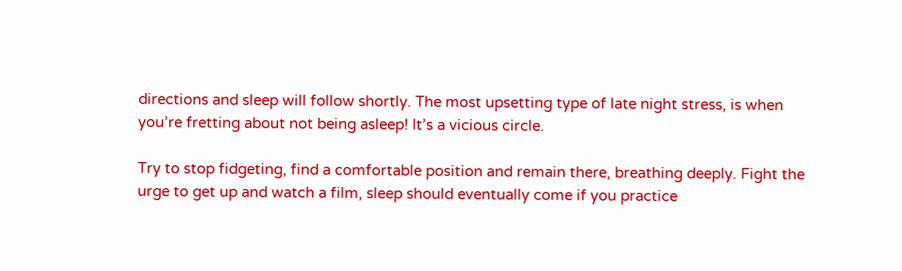directions and sleep will follow shortly. The most upsetting type of late night stress, is when you’re fretting about not being asleep! It’s a vicious circle.

Try to stop fidgeting, find a comfortable position and remain there, breathing deeply. Fight the urge to get up and watch a film, sleep should eventually come if you practice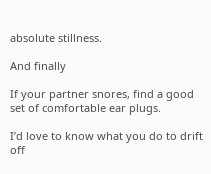absolute stillness.

And finally

If your partner snores, find a good set of comfortable ear plugs.

I’d love to know what you do to drift off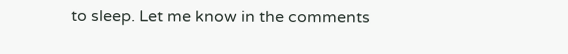to sleep. Let me know in the comments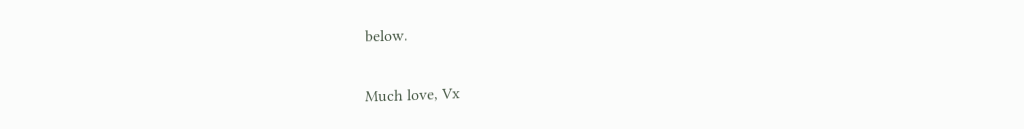below.

Much love, Vx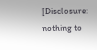[Disclosure: nothing to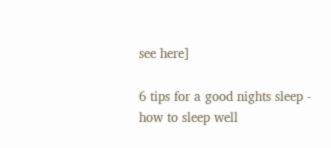see here]

6 tips for a good nights sleep - how to sleep well